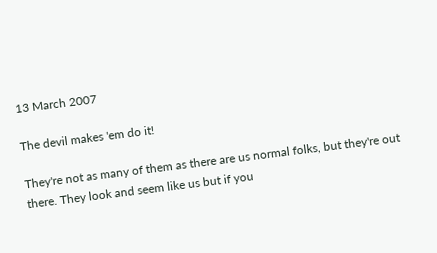13 March 2007

The devil makes 'em do it!

They're not as many of them as there are us normal folks, but they're out there. They look and seem like us but if you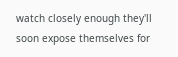watch closely enough they'll soon expose themselves for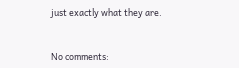just exactly what they are.


No comments: